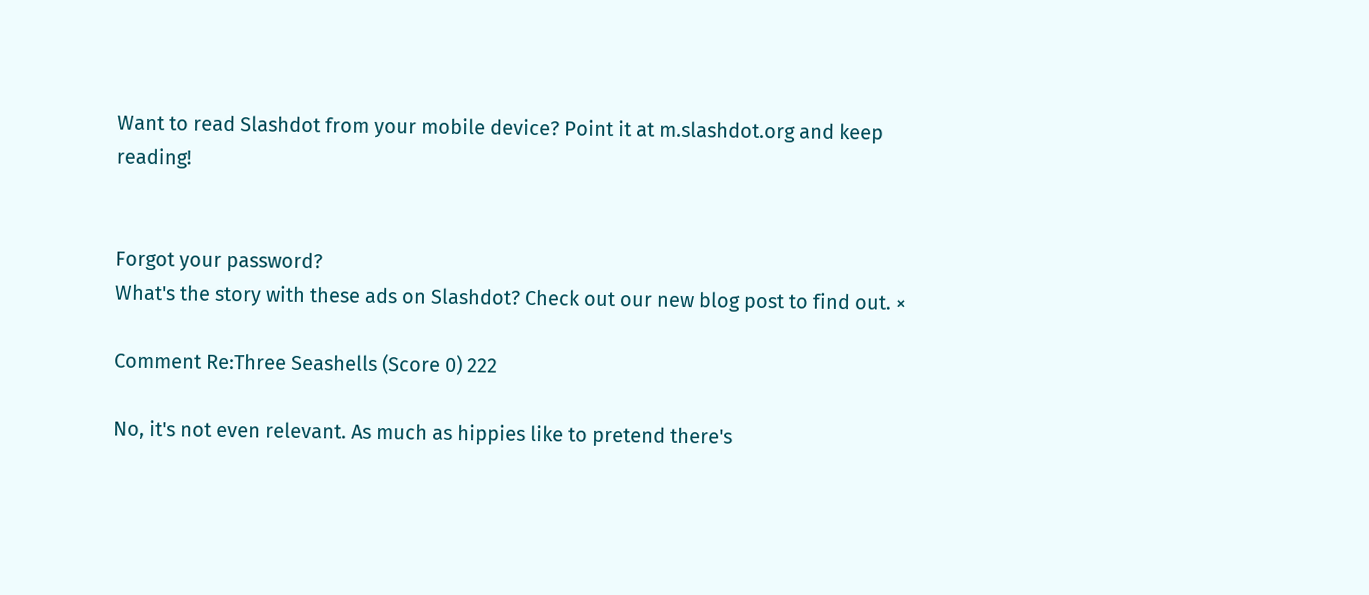Want to read Slashdot from your mobile device? Point it at m.slashdot.org and keep reading!


Forgot your password?
What's the story with these ads on Slashdot? Check out our new blog post to find out. ×

Comment Re:Three Seashells (Score 0) 222

No, it's not even relevant. As much as hippies like to pretend there's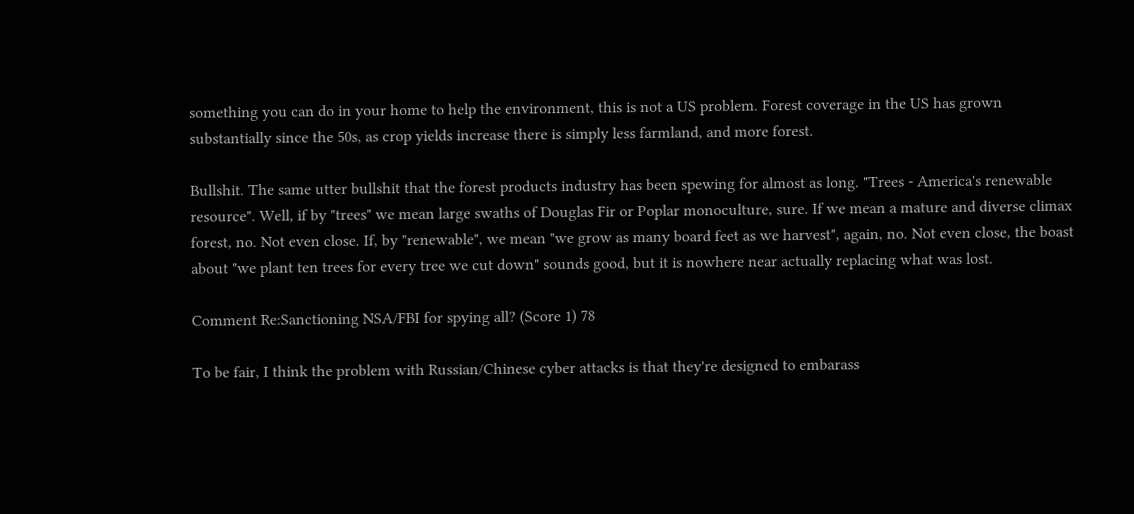something you can do in your home to help the environment, this is not a US problem. Forest coverage in the US has grown substantially since the 50s, as crop yields increase there is simply less farmland, and more forest.

Bullshit. The same utter bullshit that the forest products industry has been spewing for almost as long. "Trees - America's renewable resource". Well, if by "trees" we mean large swaths of Douglas Fir or Poplar monoculture, sure. If we mean a mature and diverse climax forest, no. Not even close. If, by "renewable", we mean "we grow as many board feet as we harvest", again, no. Not even close, the boast about "we plant ten trees for every tree we cut down" sounds good, but it is nowhere near actually replacing what was lost.

Comment Re:Sanctioning NSA/FBI for spying all? (Score 1) 78

To be fair, I think the problem with Russian/Chinese cyber attacks is that they're designed to embarass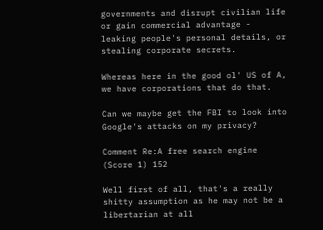governments and disrupt civilian life or gain commercial advantage - leaking people's personal details, or stealing corporate secrets.

Whereas here in the good ol' US of A, we have corporations that do that.

Can we maybe get the FBI to look into Google's attacks on my privacy?

Comment Re:A free search engine (Score 1) 152

Well first of all, that's a really shitty assumption as he may not be a libertarian at all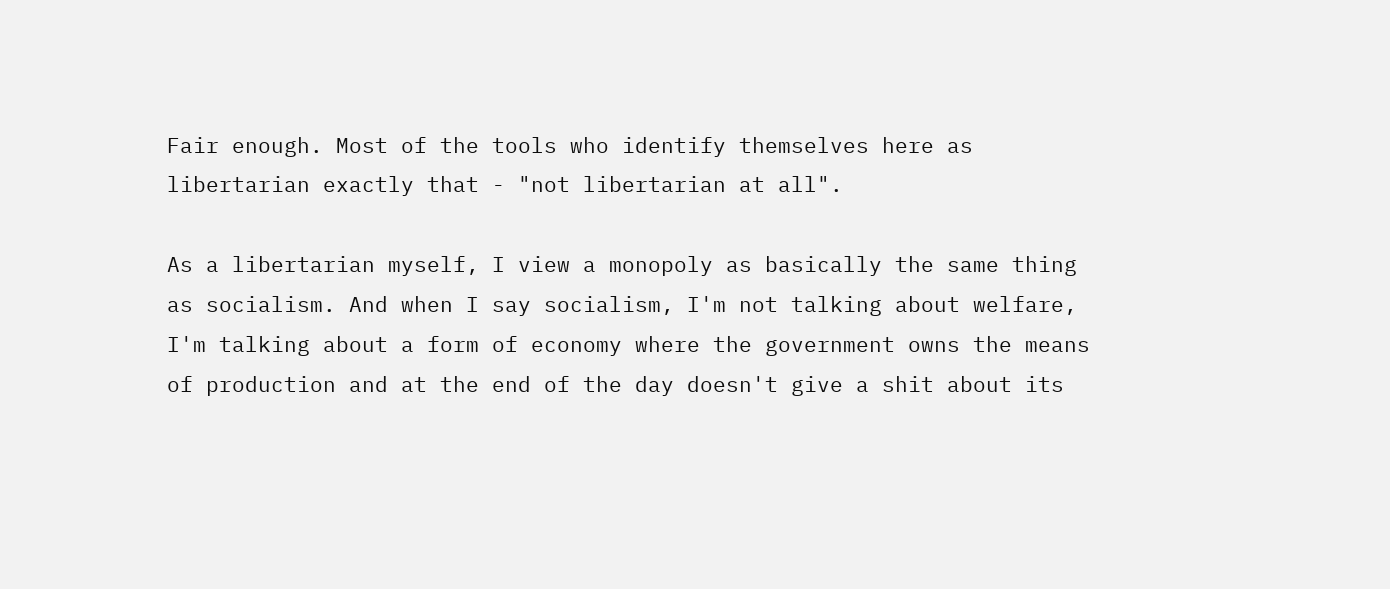Fair enough. Most of the tools who identify themselves here as libertarian exactly that - "not libertarian at all".

As a libertarian myself, I view a monopoly as basically the same thing as socialism. And when I say socialism, I'm not talking about welfare, I'm talking about a form of economy where the government owns the means of production and at the end of the day doesn't give a shit about its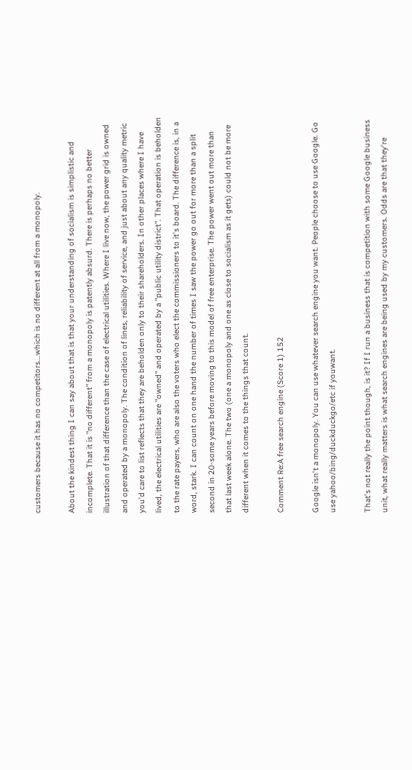customers because it has no competitors...which is no different at all from a monopoly.

About the kindest thing I can say about that is that your understanding of socialism is simplistic and incomplete. That it is "no different" from a monopoly is patently absurd. There is perhaps no better illustration of that difference than the case of electrical utilities. Where I live now, the power grid is owned and operated by a monopoly. The condition of lines, reliability of service, and just about any quality metric you'd care to list reflects that they are beholden only to their shareholders. In other places where I have lived, the electrical utilities are "owned" and operated by a "public utility district". That operation is beholden to the rate payers, who are also the voters who elect the commissioners to it's board. The difference is, in a word, stark. I can count on one hand the number of times I saw the power go out for more than a split second in 20-some years before moving to this model of free enterprise. The power went out more than that last week alone. The two (one a monopoly and one as close to socialism as it gets) could not be more different when it comes to the things that count.

Comment Re:A free search engine (Score 1) 152

Google isn't a monopoly. You can use whatever search engine you want. People choose to use Google. Go use yahoo/bing/duckduckgo/etc if youwant.

That's not really the point though, is it? If I run a business that is competition with some Google business unit, what really matters is what search engines are being used by my customers. Odds are that they're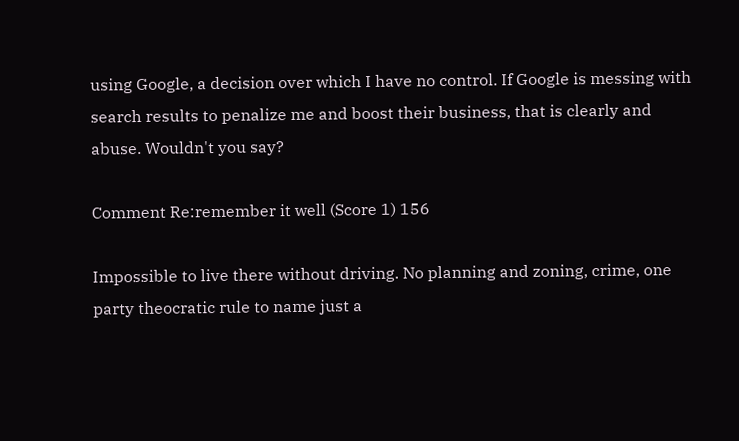using Google, a decision over which I have no control. If Google is messing with search results to penalize me and boost their business, that is clearly and abuse. Wouldn't you say?

Comment Re:remember it well (Score 1) 156

Impossible to live there without driving. No planning and zoning, crime, one party theocratic rule to name just a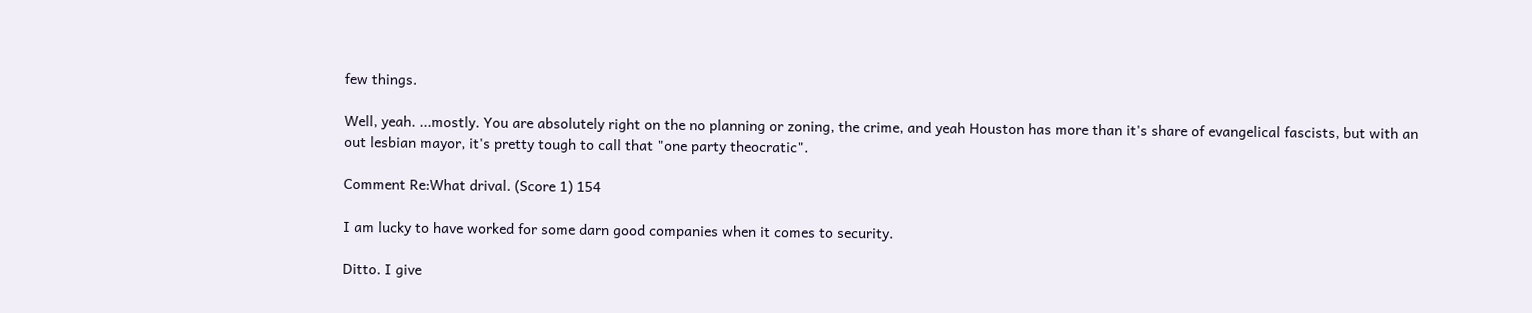few things.

Well, yeah. ...mostly. You are absolutely right on the no planning or zoning, the crime, and yeah Houston has more than it's share of evangelical fascists, but with an out lesbian mayor, it's pretty tough to call that "one party theocratic".

Comment Re:What drival. (Score 1) 154

I am lucky to have worked for some darn good companies when it comes to security.

Ditto. I give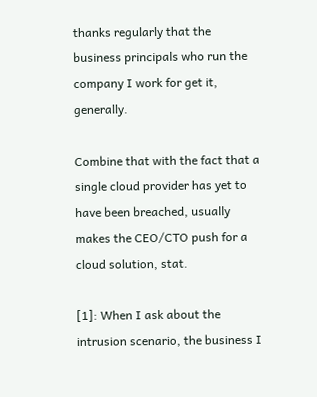thanks regularly that the business principals who run the company I work for get it, generally.

Combine that with the fact that a single cloud provider has yet to have been breached, usually makes the CEO/CTO push for a cloud solution, stat.

[1]: When I ask about the intrusion scenario, the business I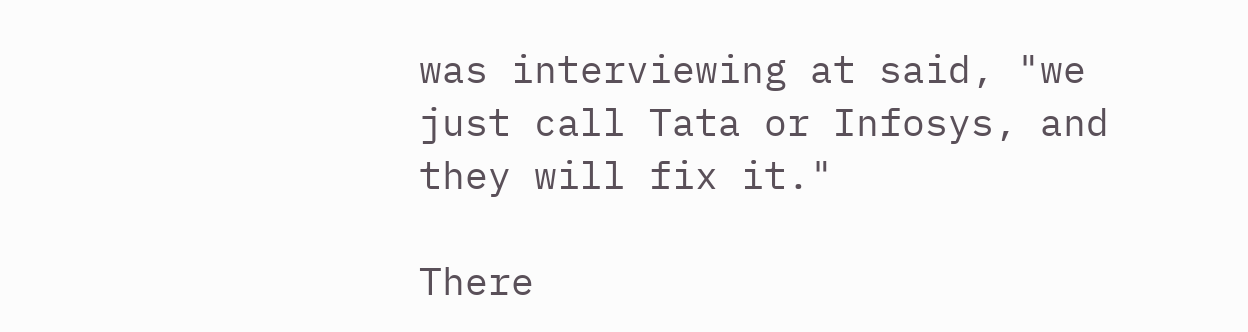was interviewing at said, "we just call Tata or Infosys, and they will fix it."

There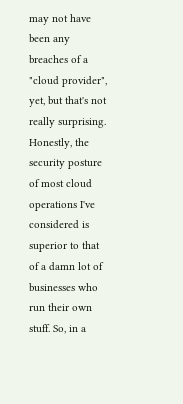may not have been any breaches of a "cloud provider", yet, but that's not really surprising. Honestly, the security posture of most cloud operations I've considered is superior to that of a damn lot of businesses who run their own stuff. So, in a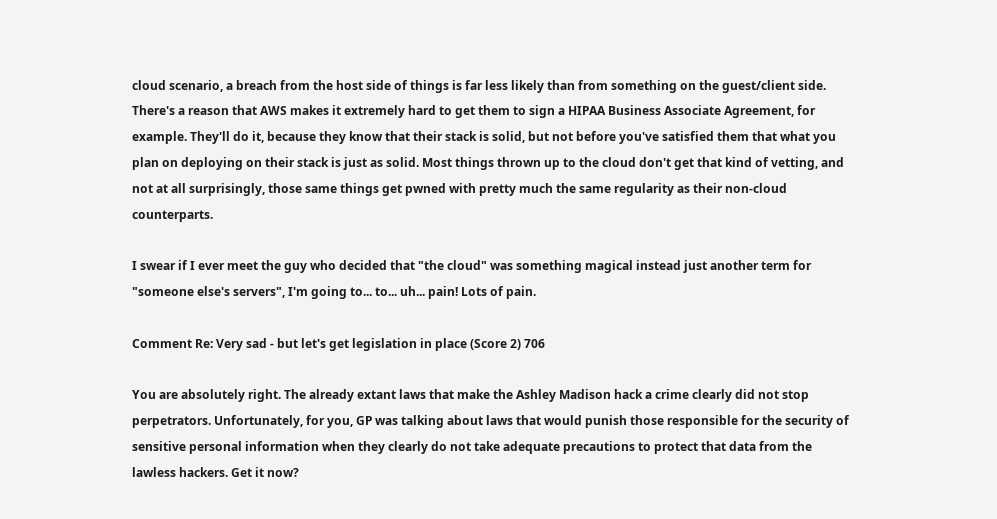cloud scenario, a breach from the host side of things is far less likely than from something on the guest/client side. There's a reason that AWS makes it extremely hard to get them to sign a HIPAA Business Associate Agreement, for example. They'll do it, because they know that their stack is solid, but not before you've satisfied them that what you plan on deploying on their stack is just as solid. Most things thrown up to the cloud don't get that kind of vetting, and not at all surprisingly, those same things get pwned with pretty much the same regularity as their non-cloud counterparts.

I swear if I ever meet the guy who decided that "the cloud" was something magical instead just another term for "someone else's servers", I'm going to... to... uh... pain! Lots of pain.

Comment Re: Very sad - but let's get legislation in place (Score 2) 706

You are absolutely right. The already extant laws that make the Ashley Madison hack a crime clearly did not stop perpetrators. Unfortunately, for you, GP was talking about laws that would punish those responsible for the security of sensitive personal information when they clearly do not take adequate precautions to protect that data from the lawless hackers. Get it now?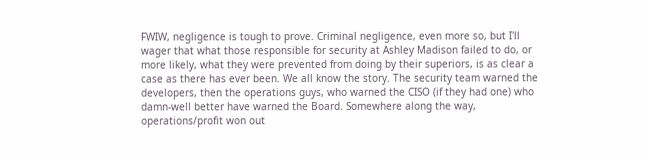FWIW, negligence is tough to prove. Criminal negligence, even more so, but I'll wager that what those responsible for security at Ashley Madison failed to do, or more likely, what they were prevented from doing by their superiors, is as clear a case as there has ever been. We all know the story. The security team warned the developers, then the operations guys, who warned the CISO (if they had one) who damn-well better have warned the Board. Somewhere along the way, operations/profit won out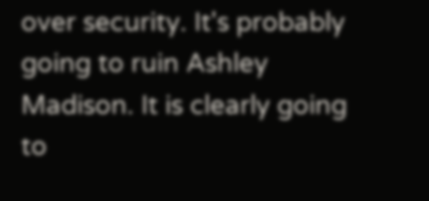over security. It's probably going to ruin Ashley Madison. It is clearly going to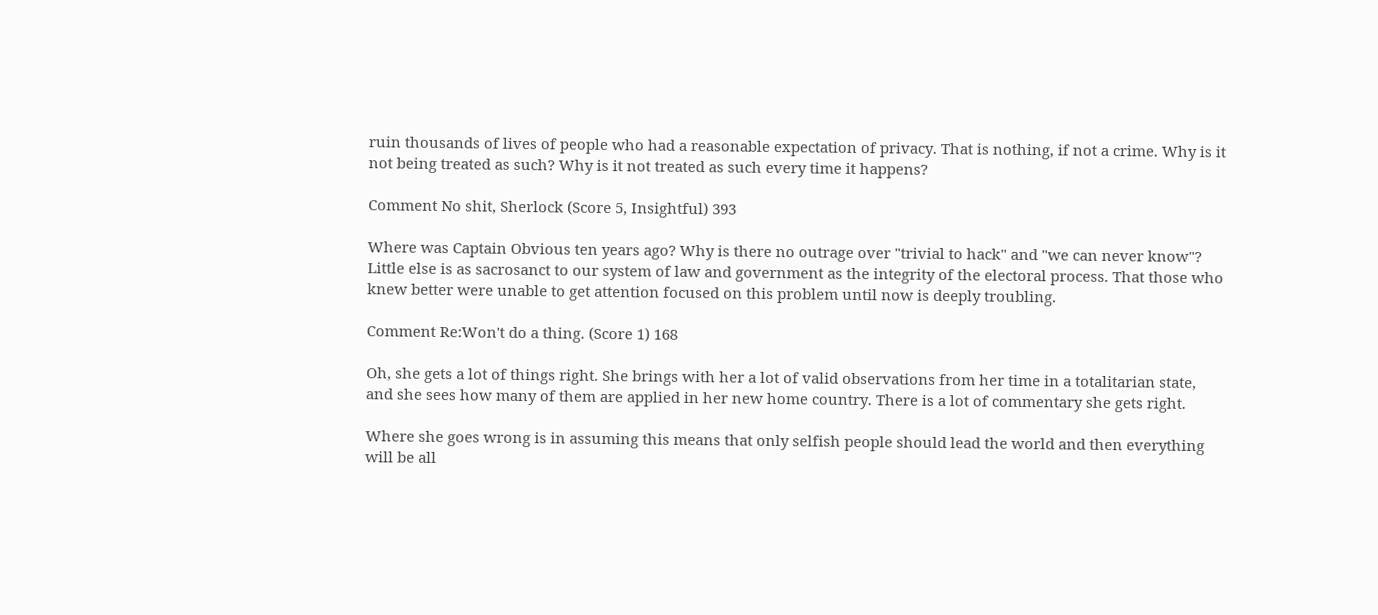ruin thousands of lives of people who had a reasonable expectation of privacy. That is nothing, if not a crime. Why is it not being treated as such? Why is it not treated as such every time it happens?

Comment No shit, Sherlock (Score 5, Insightful) 393

Where was Captain Obvious ten years ago? Why is there no outrage over "trivial to hack" and "we can never know"? Little else is as sacrosanct to our system of law and government as the integrity of the electoral process. That those who knew better were unable to get attention focused on this problem until now is deeply troubling.

Comment Re:Won't do a thing. (Score 1) 168

Oh, she gets a lot of things right. She brings with her a lot of valid observations from her time in a totalitarian state, and she sees how many of them are applied in her new home country. There is a lot of commentary she gets right.

Where she goes wrong is in assuming this means that only selfish people should lead the world and then everything will be all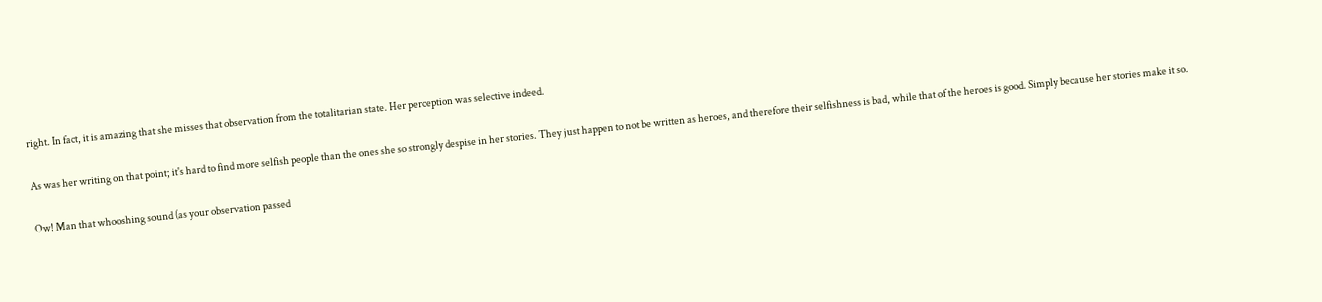right. In fact, it is amazing that she misses that observation from the totalitarian state. Her perception was selective indeed.

As was her writing on that point; it's hard to find more selfish people than the ones she so strongly despise in her stories. They just happen to not be written as heroes, and therefore their selfishness is bad, while that of the heroes is good. Simply because her stories make it so.

Ow! Man that whooshing sound (as your observation passed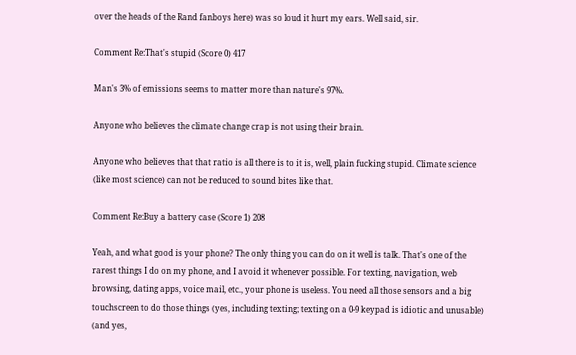over the heads of the Rand fanboys here) was so loud it hurt my ears. Well said, sir.

Comment Re:That's stupid (Score 0) 417

Man's 3% of emissions seems to matter more than nature's 97%.

Anyone who believes the climate change crap is not using their brain.

Anyone who believes that that ratio is all there is to it is, well, plain fucking stupid. Climate science (like most science) can not be reduced to sound bites like that.

Comment Re:Buy a battery case (Score 1) 208

Yeah, and what good is your phone? The only thing you can do on it well is talk. That's one of the rarest things I do on my phone, and I avoid it whenever possible. For texting, navigation, web browsing, dating apps, voice mail, etc., your phone is useless. You need all those sensors and a big touchscreen to do those things (yes, including texting; texting on a 0-9 keypad is idiotic and unusable) (and yes,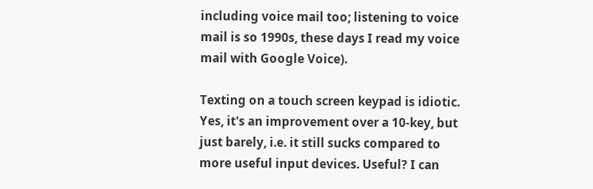including voice mail too; listening to voice mail is so 1990s, these days I read my voice mail with Google Voice).

Texting on a touch screen keypad is idiotic. Yes, it's an improvement over a 10-key, but just barely, i.e. it still sucks compared to more useful input devices. Useful? I can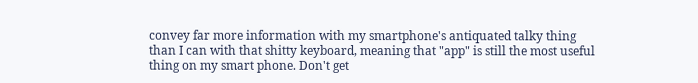convey far more information with my smartphone's antiquated talky thing than I can with that shitty keyboard, meaning that "app" is still the most useful thing on my smart phone. Don't get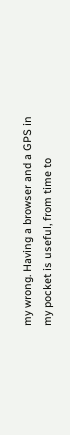my wrong. Having a browser and a GPS in my pocket is useful, from time to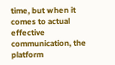time, but when it comes to actual effective communication, the platform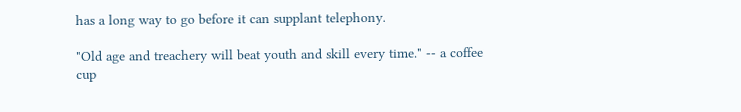has a long way to go before it can supplant telephony.

"Old age and treachery will beat youth and skill every time." -- a coffee cup